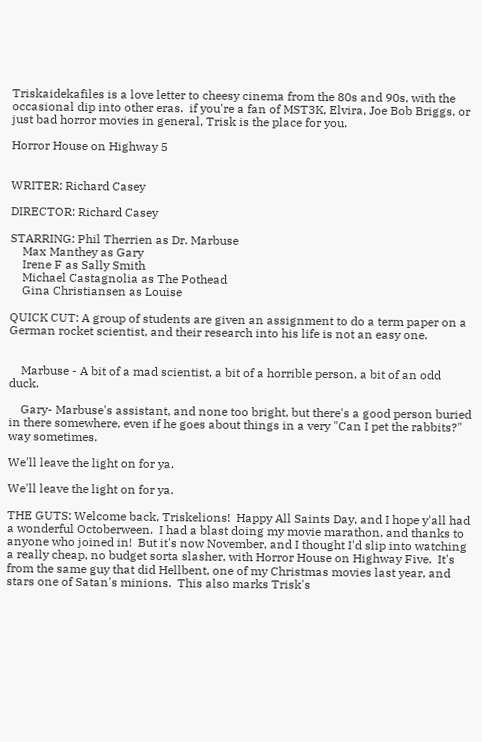Triskaidekafiles is a love letter to cheesy cinema from the 80s and 90s, with the occasional dip into other eras.  if you're a fan of MST3K, Elvira, Joe Bob Briggs, or just bad horror movies in general, Trisk is the place for you.

Horror House on Highway 5


WRITER: Richard Casey

DIRECTOR: Richard Casey

STARRING: Phil Therrien as Dr. Marbuse
    Max Manthey as Gary
    Irene F as Sally Smith
    Michael Castagnolia as The Pothead
    Gina Christiansen as Louise

QUICK CUT: A group of students are given an assignment to do a term paper on a German rocket scientist, and their research into his life is not an easy one.


    Marbuse - A bit of a mad scientist, a bit of a horrible person, a bit of an odd duck.

    Gary- Marbuse's assistant, and none too bright, but there's a good person buried in there somewhere, even if he goes about things in a very "Can I pet the rabbits?" way sometimes.

We'll leave the light on for ya.

We'll leave the light on for ya.

THE GUTS: Welcome back, Triskelions!  Happy All Saints Day, and I hope y'all had a wonderful Octoberween.  I had a blast doing my movie marathon, and thanks to anyone who joined in!  But it's now November, and I thought I'd slip into watching a really cheap, no budget sorta slasher, with Horror House on Highway Five.  It's from the same guy that did Hellbent, one of my Christmas movies last year, and stars one of Satan's minions.  This also marks Trisk's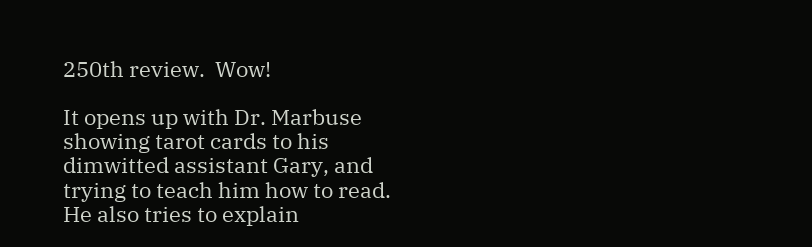250th review.  Wow!

It opens up with Dr. Marbuse showing tarot cards to his dimwitted assistant Gary, and trying to teach him how to read.  He also tries to explain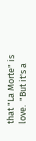that "La Morte" is love.  "But it's a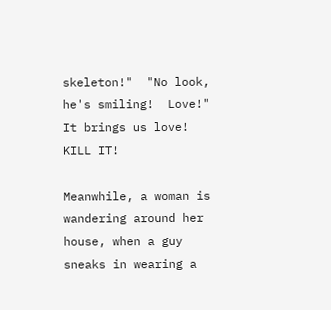skeleton!"  "No look, he's smiling!  Love!"  It brings us love!  KILL IT!

Meanwhile, a woman is wandering around her house, when a guy sneaks in wearing a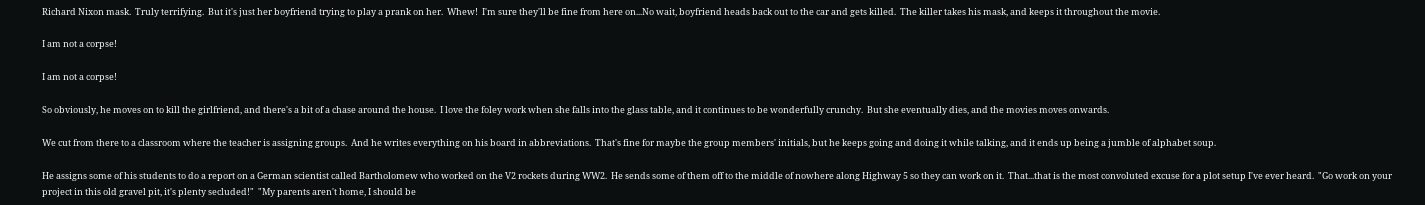Richard Nixon mask.  Truly terrifying.  But it's just her boyfriend trying to play a prank on her.  Whew!  I'm sure they'll be fine from here on...No wait, boyfriend heads back out to the car and gets killed.  The killer takes his mask, and keeps it throughout the movie.

I am not a corpse!

I am not a corpse!

So obviously, he moves on to kill the girlfriend, and there's a bit of a chase around the house.  I love the foley work when she falls into the glass table, and it continues to be wonderfully crunchy.  But she eventually dies, and the movies moves onwards.

We cut from there to a classroom where the teacher is assigning groups.  And he writes everything on his board in abbreviations.  That's fine for maybe the group members' initials, but he keeps going and doing it while talking, and it ends up being a jumble of alphabet soup.

He assigns some of his students to do a report on a German scientist called Bartholomew who worked on the V2 rockets during WW2.  He sends some of them off to the middle of nowhere along Highway 5 so they can work on it.  That...that is the most convoluted excuse for a plot setup I've ever heard.  "Go work on your project in this old gravel pit, it's plenty secluded!"  "My parents aren't home, I should be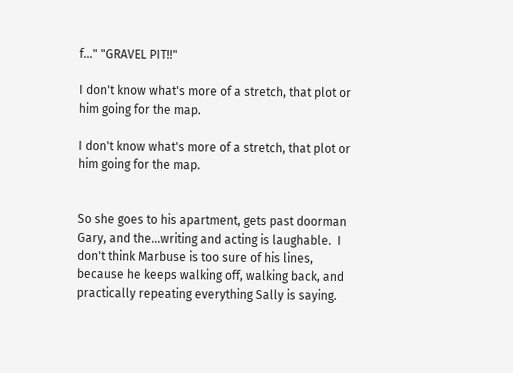f..." "GRAVEL PIT!!"

I don't know what's more of a stretch, that plot or him going for the map.

I don't know what's more of a stretch, that plot or him going for the map.


So she goes to his apartment, gets past doorman Gary, and the...writing and acting is laughable.  I don't think Marbuse is too sure of his lines, because he keeps walking off, walking back, and practically repeating everything Sally is saying.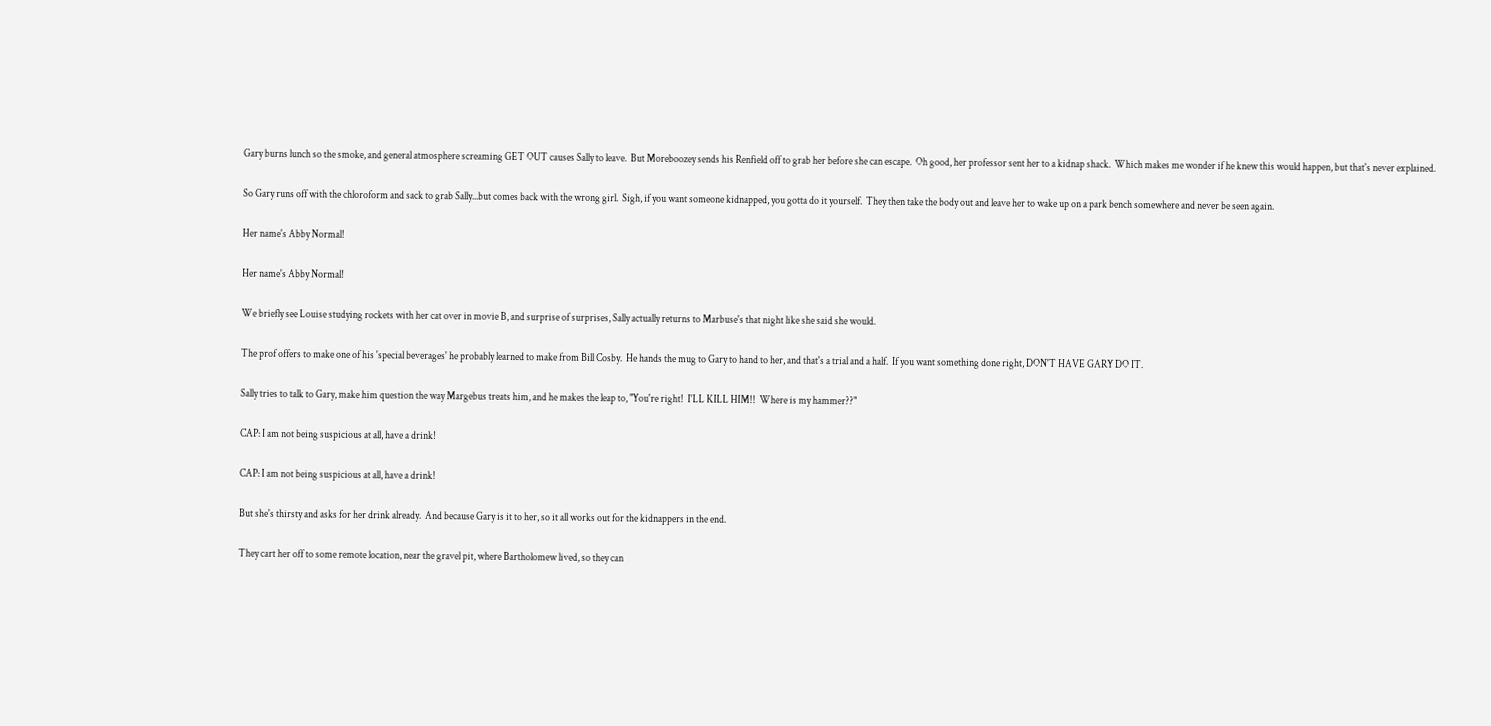Gary burns lunch so the smoke, and general atmosphere screaming GET OUT causes Sally to leave.  But Moreboozey sends his Renfield off to grab her before she can escape.  Oh good, her professor sent her to a kidnap shack.  Which makes me wonder if he knew this would happen, but that's never explained.

So Gary runs off with the chloroform and sack to grab Sally...but comes back with the wrong girl.  Sigh, if you want someone kidnapped, you gotta do it yourself.  They then take the body out and leave her to wake up on a park bench somewhere and never be seen again.

Her name's Abby Normal!

Her name's Abby Normal!

We briefly see Louise studying rockets with her cat over in movie B, and surprise of surprises, Sally actually returns to Marbuse's that night like she said she would.

The prof offers to make one of his 'special beverages' he probably learned to make from Bill Cosby.  He hands the mug to Gary to hand to her, and that's a trial and a half.  If you want something done right, DON'T HAVE GARY DO IT.

Sally tries to talk to Gary, make him question the way Margebus treats him, and he makes the leap to, "You're right!  I'LL KILL HIM!!  Where is my hammer??"

CAP: I am not being suspicious at all, have a drink!

CAP: I am not being suspicious at all, have a drink!

But she's thirsty and asks for her drink already.  And because Gary is it to her, so it all works out for the kidnappers in the end.

They cart her off to some remote location, near the gravel pit, where Bartholomew lived, so they can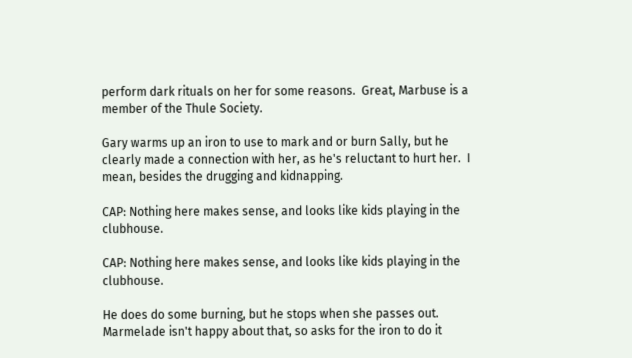perform dark rituals on her for some reasons.  Great, Marbuse is a member of the Thule Society.

Gary warms up an iron to use to mark and or burn Sally, but he clearly made a connection with her, as he's reluctant to hurt her.  I mean, besides the drugging and kidnapping.

CAP: Nothing here makes sense, and looks like kids playing in the clubhouse.

CAP: Nothing here makes sense, and looks like kids playing in the clubhouse.

He does do some burning, but he stops when she passes out.  Marmelade isn't happy about that, so asks for the iron to do it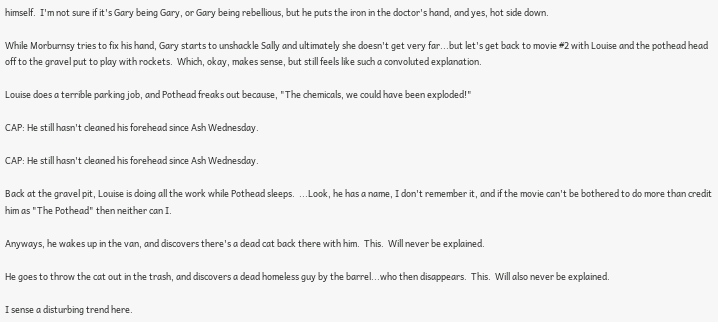himself.  I'm not sure if it's Gary being Gary, or Gary being rebellious, but he puts the iron in the doctor's hand, and yes, hot side down.

While Morburnsy tries to fix his hand, Gary starts to unshackle Sally and ultimately she doesn't get very far...but let's get back to movie #2 with Louise and the pothead head off to the gravel put to play with rockets.  Which, okay, makes sense, but still feels like such a convoluted explanation.

Louise does a terrible parking job, and Pothead freaks out because, "The chemicals, we could have been exploded!"

CAP: He still hasn't cleaned his forehead since Ash Wednesday.

CAP: He still hasn't cleaned his forehead since Ash Wednesday.

Back at the gravel pit, Louise is doing all the work while Pothead sleeps.  ...Look, he has a name, I don't remember it, and if the movie can't be bothered to do more than credit him as "The Pothead" then neither can I.

Anyways, he wakes up in the van, and discovers there's a dead cat back there with him.  This.  Will never be explained.

He goes to throw the cat out in the trash, and discovers a dead homeless guy by the barrel...who then disappears.  This.  Will also never be explained.

I sense a disturbing trend here.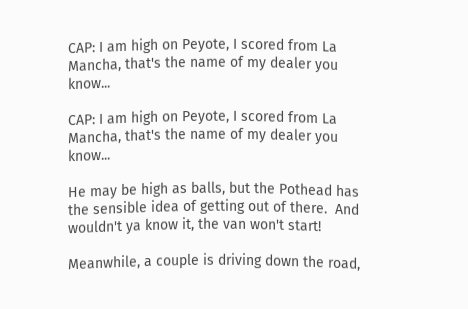CAP: I am high on Peyote, I scored from La Mancha, that's the name of my dealer you know...

CAP: I am high on Peyote, I scored from La Mancha, that's the name of my dealer you know...

He may be high as balls, but the Pothead has the sensible idea of getting out of there.  And wouldn't ya know it, the van won't start!

Meanwhile, a couple is driving down the road,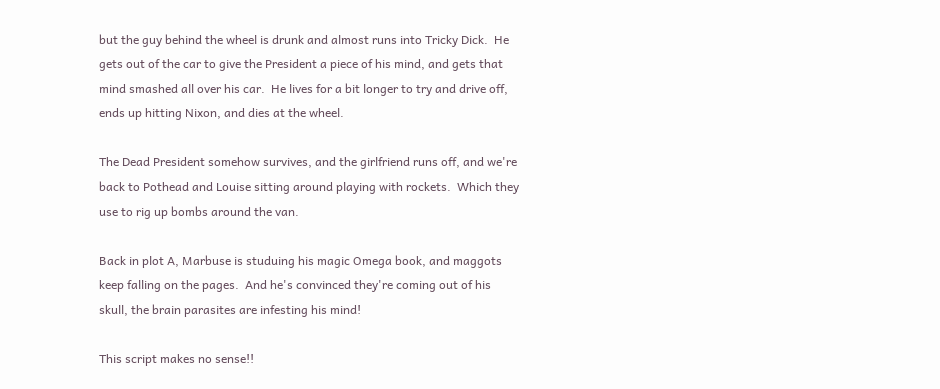but the guy behind the wheel is drunk and almost runs into Tricky Dick.  He gets out of the car to give the President a piece of his mind, and gets that mind smashed all over his car.  He lives for a bit longer to try and drive off, ends up hitting Nixon, and dies at the wheel.

The Dead President somehow survives, and the girlfriend runs off, and we're back to Pothead and Louise sitting around playing with rockets.  Which they use to rig up bombs around the van.

Back in plot A, Marbuse is studuing his magic Omega book, and maggots keep falling on the pages.  And he's convinced they're coming out of his skull, the brain parasites are infesting his mind!

This script makes no sense!!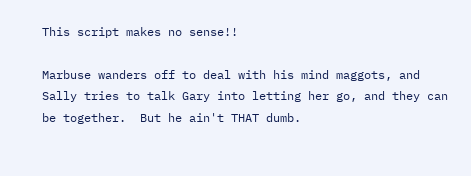This script makes no sense!!

Marbuse wanders off to deal with his mind maggots, and Sally tries to talk Gary into letting her go, and they can be together.  But he ain't THAT dumb.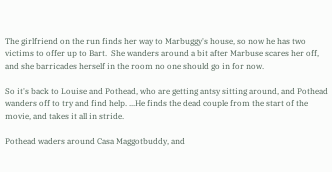The girlfriend on the run finds her way to Marbuggy's house, so now he has two victims to offer up to Bart.  She wanders around a bit after Marbuse scares her off, and she barricades herself in the room no one should go in for now.

So it's back to Louise and Pothead, who are getting antsy sitting around, and Pothead wanders off to try and find help. ...He finds the dead couple from the start of the movie, and takes it all in stride.

Pothead waders around Casa Maggotbuddy, and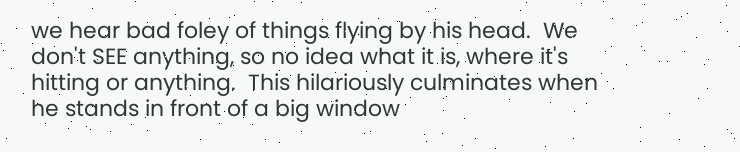we hear bad foley of things flying by his head.  We don't SEE anything, so no idea what it is, where it's hitting or anything.  This hilariously culminates when he stands in front of a big window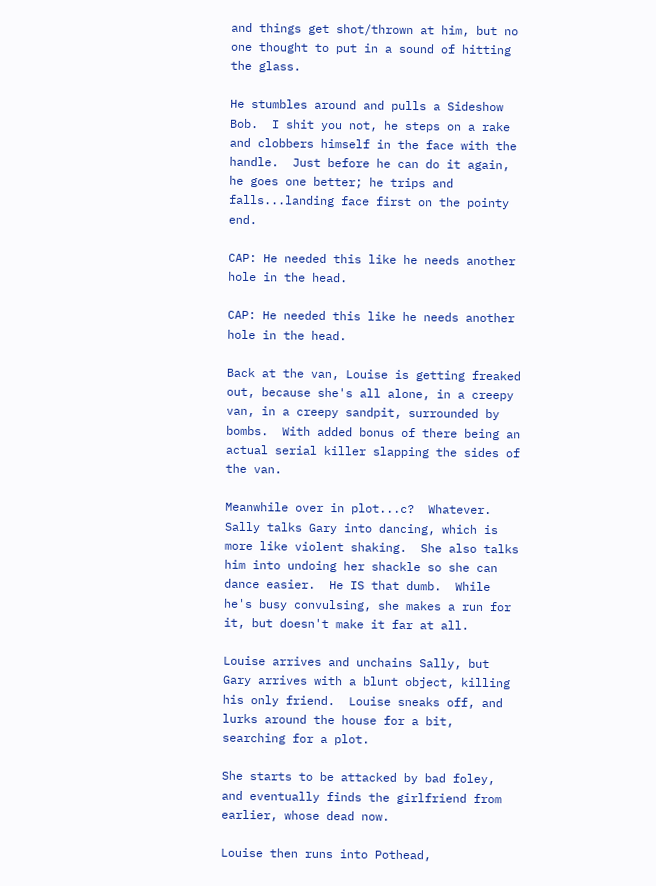and things get shot/thrown at him, but no one thought to put in a sound of hitting the glass.

He stumbles around and pulls a Sideshow Bob.  I shit you not, he steps on a rake and clobbers himself in the face with the handle.  Just before he can do it again, he goes one better; he trips and falls...landing face first on the pointy end.

CAP: He needed this like he needs another hole in the head.

CAP: He needed this like he needs another hole in the head.

Back at the van, Louise is getting freaked out, because she's all alone, in a creepy van, in a creepy sandpit, surrounded by bombs.  With added bonus of there being an actual serial killer slapping the sides of the van.

Meanwhile over in plot...c?  Whatever.  Sally talks Gary into dancing, which is more like violent shaking.  She also talks him into undoing her shackle so she can dance easier.  He IS that dumb.  While he's busy convulsing, she makes a run for it, but doesn't make it far at all.

Louise arrives and unchains Sally, but Gary arrives with a blunt object, killing his only friend.  Louise sneaks off, and lurks around the house for a bit, searching for a plot.

She starts to be attacked by bad foley, and eventually finds the girlfriend from earlier, whose dead now.

Louise then runs into Pothead,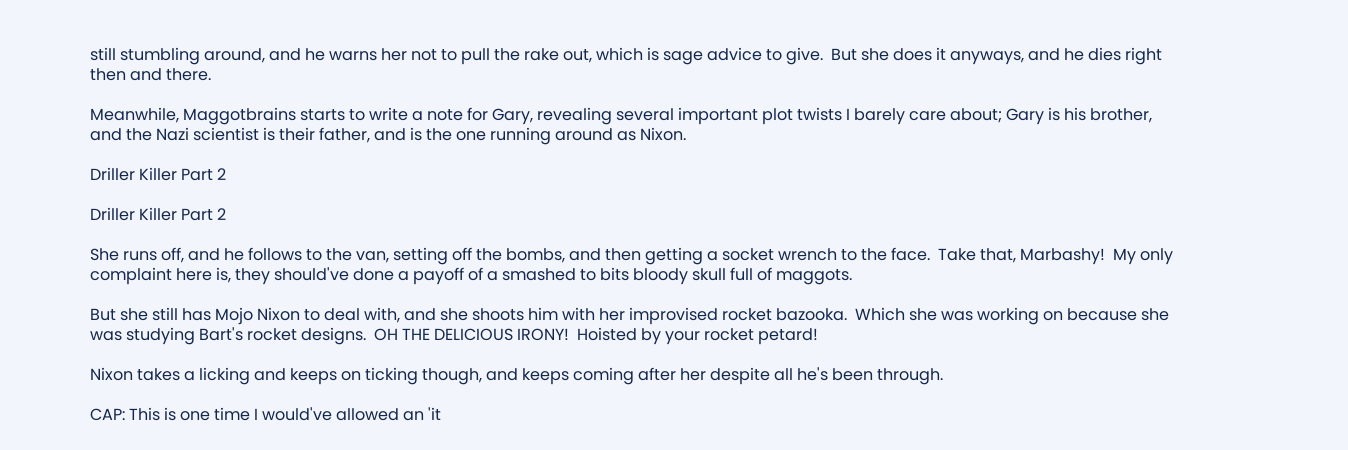still stumbling around, and he warns her not to pull the rake out, which is sage advice to give.  But she does it anyways, and he dies right then and there.

Meanwhile, Maggotbrains starts to write a note for Gary, revealing several important plot twists I barely care about; Gary is his brother, and the Nazi scientist is their father, and is the one running around as Nixon.

Driller Killer Part 2

Driller Killer Part 2

She runs off, and he follows to the van, setting off the bombs, and then getting a socket wrench to the face.  Take that, Marbashy!  My only complaint here is, they should've done a payoff of a smashed to bits bloody skull full of maggots.

But she still has Mojo Nixon to deal with, and she shoots him with her improvised rocket bazooka.  Which she was working on because she was studying Bart's rocket designs.  OH THE DELICIOUS IRONY!  Hoisted by your rocket petard!

Nixon takes a licking and keeps on ticking though, and keeps coming after her despite all he's been through.

CAP: This is one time I would've allowed an 'it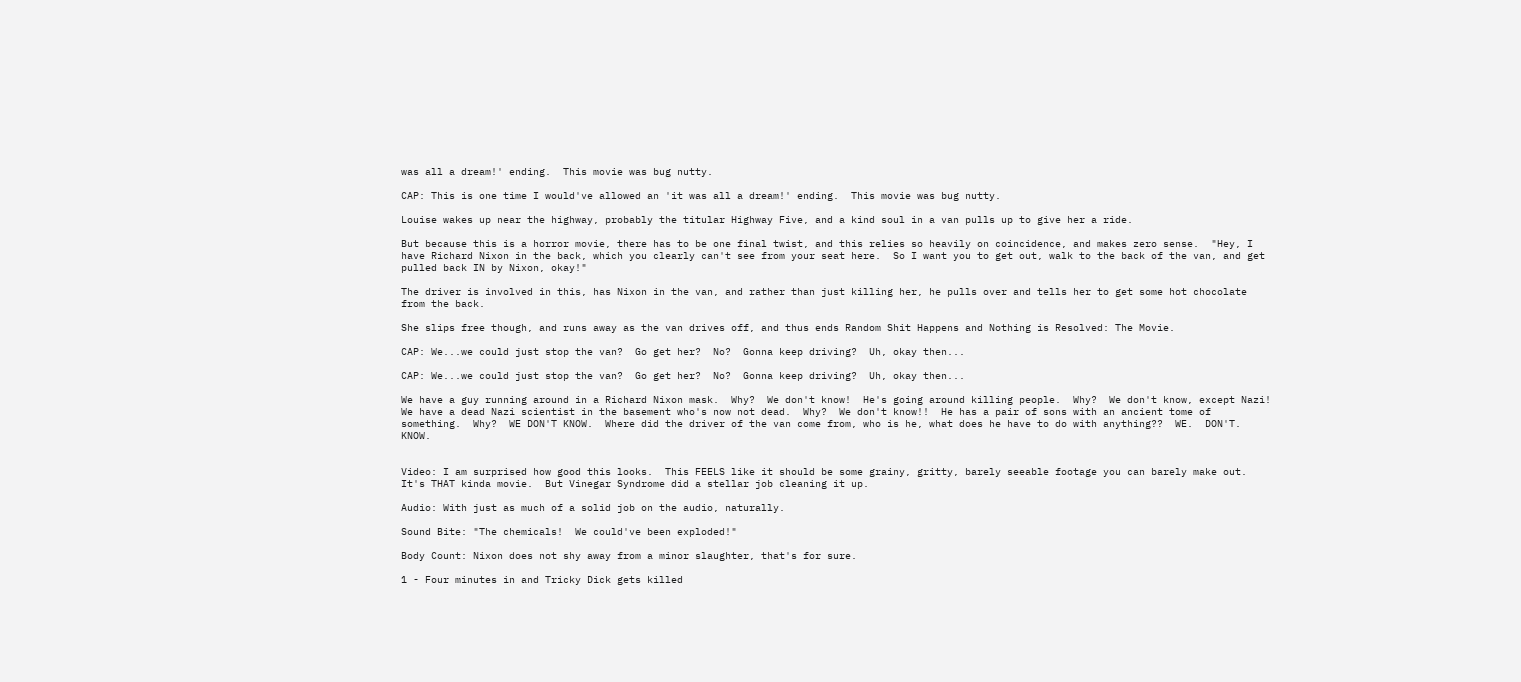was all a dream!' ending.  This movie was bug nutty.

CAP: This is one time I would've allowed an 'it was all a dream!' ending.  This movie was bug nutty.

Louise wakes up near the highway, probably the titular Highway Five, and a kind soul in a van pulls up to give her a ride.

But because this is a horror movie, there has to be one final twist, and this relies so heavily on coincidence, and makes zero sense.  "Hey, I have Richard Nixon in the back, which you clearly can't see from your seat here.  So I want you to get out, walk to the back of the van, and get pulled back IN by Nixon, okay!"

The driver is involved in this, has Nixon in the van, and rather than just killing her, he pulls over and tells her to get some hot chocolate from the back.

She slips free though, and runs away as the van drives off, and thus ends Random Shit Happens and Nothing is Resolved: The Movie.

CAP: We...we could just stop the van?  Go get her?  No?  Gonna keep driving?  Uh, okay then...

CAP: We...we could just stop the van?  Go get her?  No?  Gonna keep driving?  Uh, okay then...

We have a guy running around in a Richard Nixon mask.  Why?  We don't know!  He's going around killing people.  Why?  We don't know, except Nazi!  We have a dead Nazi scientist in the basement who's now not dead.  Why?  We don't know!!  He has a pair of sons with an ancient tome of something.  Why?  WE DON'T KNOW.  Where did the driver of the van come from, who is he, what does he have to do with anything??  WE.  DON'T.  KNOW.


Video: I am surprised how good this looks.  This FEELS like it should be some grainy, gritty, barely seeable footage you can barely make out.  It's THAT kinda movie.  But Vinegar Syndrome did a stellar job cleaning it up.

Audio: With just as much of a solid job on the audio, naturally.

Sound Bite: "The chemicals!  We could've been exploded!"

Body Count: Nixon does not shy away from a minor slaughter, that's for sure.

1 - Four minutes in and Tricky Dick gets killed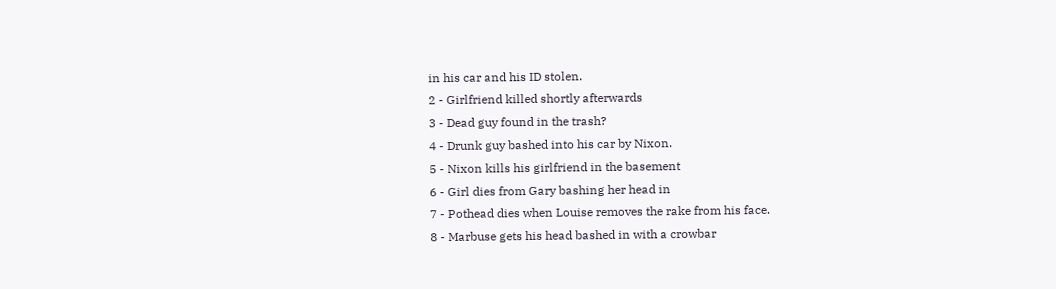in his car and his ID stolen.
2 - Girlfriend killed shortly afterwards
3 - Dead guy found in the trash?
4 - Drunk guy bashed into his car by Nixon.
5 - Nixon kills his girlfriend in the basement
6 - Girl dies from Gary bashing her head in
7 - Pothead dies when Louise removes the rake from his face.
8 - Marbuse gets his head bashed in with a crowbar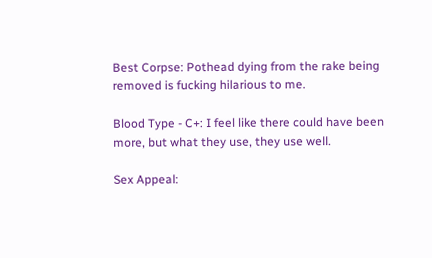Best Corpse: Pothead dying from the rake being removed is fucking hilarious to me.

Blood Type - C+: I feel like there could have been more, but what they use, they use well.

Sex Appeal: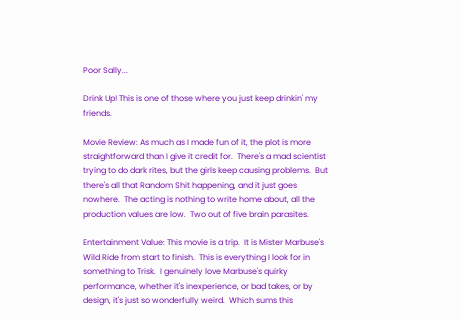Poor Sally...

Drink Up! This is one of those where you just keep drinkin' my friends.

Movie Review: As much as I made fun of it, the plot is more straightforward than I give it credit for.  There's a mad scientist trying to do dark rites, but the girls keep causing problems.  But there's all that Random Shit happening, and it just goes nowhere.  The acting is nothing to write home about, all the production values are low.  Two out of five brain parasites.

Entertainment Value: This movie is a trip.  It is Mister Marbuse's Wild Ride from start to finish.  This is everything I look for in something to Trisk.  I genuinely love Marbuse's quirky performance, whether it's inexperience, or bad takes, or by design, it's just so wonderfully weird.  Which sums this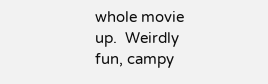whole movie up.  Weirdly fun, campy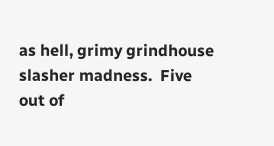as hell, grimy grindhouse slasher madness.  Five out of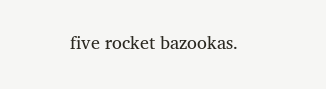five rocket bazookas.